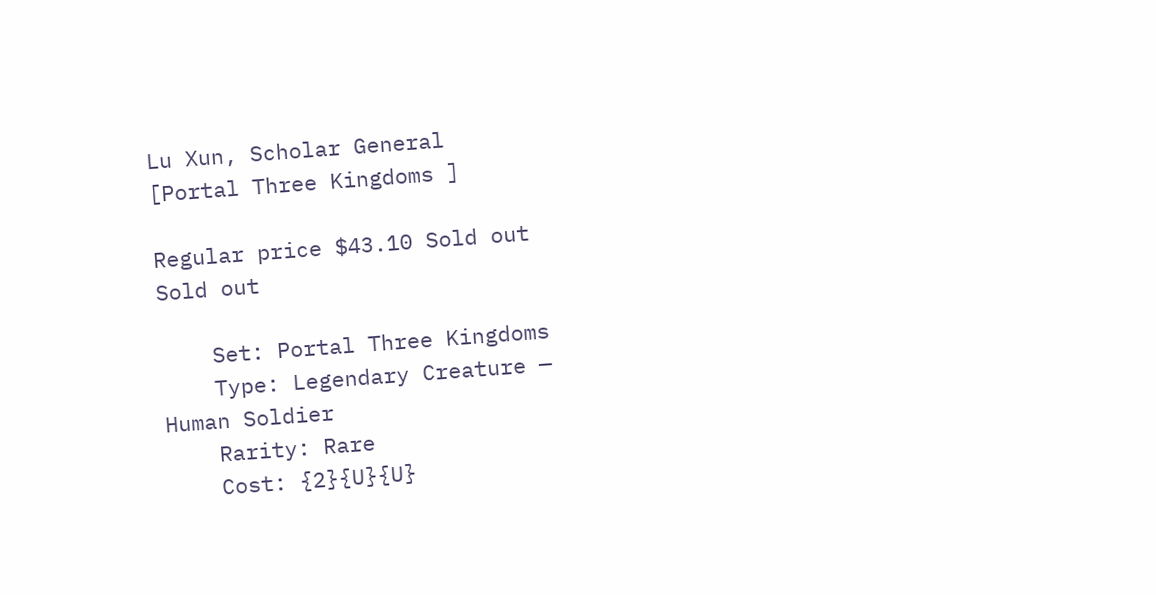Lu Xun, Scholar General
[Portal Three Kingdoms ]

Regular price $43.10 Sold out
Sold out

    Set: Portal Three Kingdoms
    Type: Legendary Creature — Human Soldier
    Rarity: Rare
    Cost: {2}{U}{U}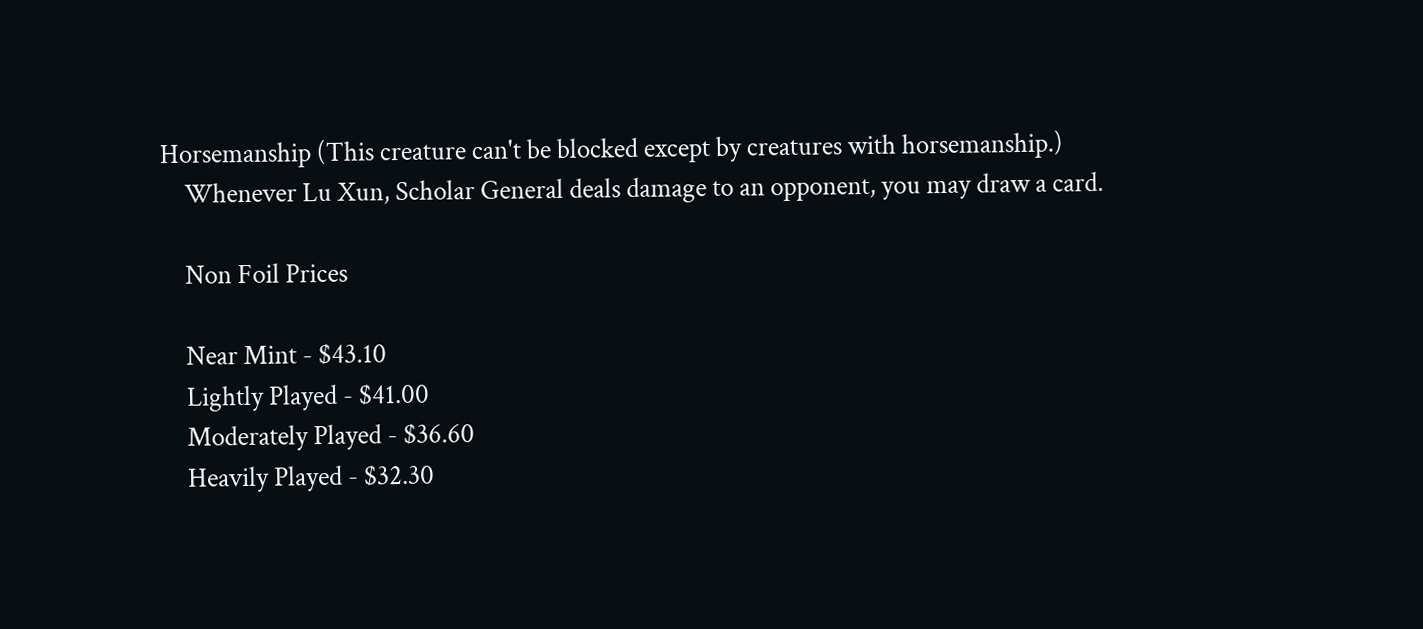Horsemanship (This creature can't be blocked except by creatures with horsemanship.)
    Whenever Lu Xun, Scholar General deals damage to an opponent, you may draw a card.

    Non Foil Prices

    Near Mint - $43.10
    Lightly Played - $41.00
    Moderately Played - $36.60
    Heavily Played - $32.30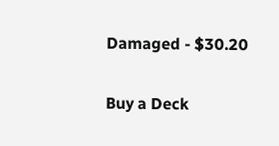Damaged - $30.20

Buy a Deck